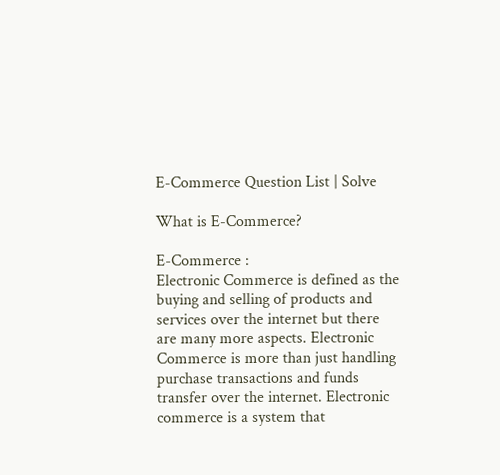E-Commerce Question List | Solve

What is E-Commerce?

E-Commerce :
Electronic Commerce is defined as the buying and selling of products and services over the internet but there are many more aspects. Electronic Commerce is more than just handling purchase transactions and funds transfer over the internet. Electronic commerce is a system that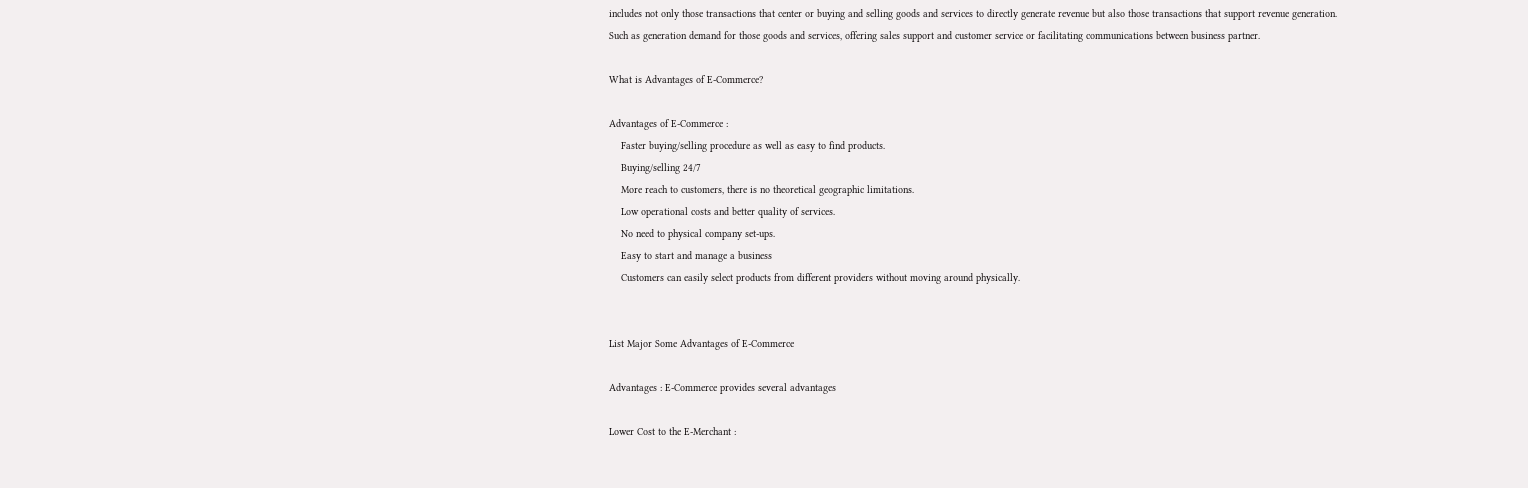includes not only those transactions that center or buying and selling goods and services to directly generate revenue but also those transactions that support revenue generation.
Such as generation demand for those goods and services, offering sales support and customer service or facilitating communications between business partner.

What is Advantages of E-Commerce?

Advantages of E-Commerce :
    Faster buying/selling procedure as well as easy to find products.
    Buying/selling 24/7
    More reach to customers, there is no theoretical geographic limitations.
    Low operational costs and better quality of services.
    No need to physical company set-ups.
    Easy to start and manage a business
    Customers can easily select products from different providers without moving around physically.


List Major Some Advantages of E-Commerce

Advantages : E-Commerce provides several advantages

Lower Cost to the E-Merchant :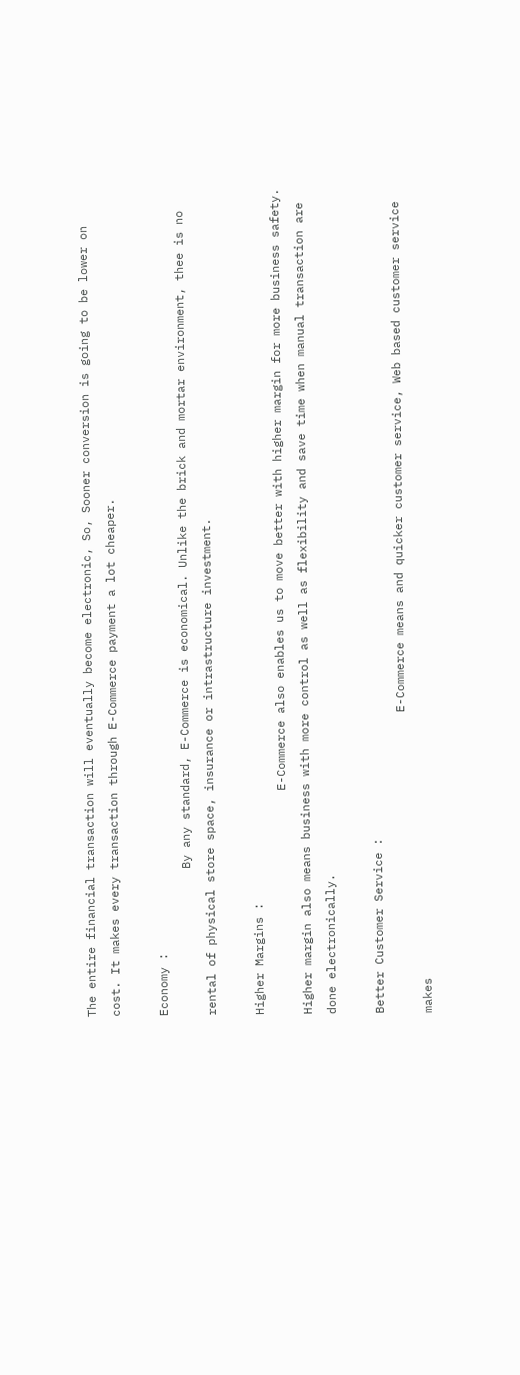The entire financial transaction will eventually become electronic, So, Sooner conversion is going to be lower on cost. It makes every transaction through E-Commerce payment a lot cheaper.

Economy :
                     By any standard, E-Commerce is economical. Unlike the brick and mortar environment, thee is no rental of physical store space, insurance or intrastructure investment.

Higher Margins :
                                E-Commerce also enables us to move better with higher margin for more business safety. Higher margin also means business with more control as well as flexibility and save time when manual transaction are done electronically.

Better Customer Service :
                                           E-Commerce means and quicker customer service, Web based customer service makes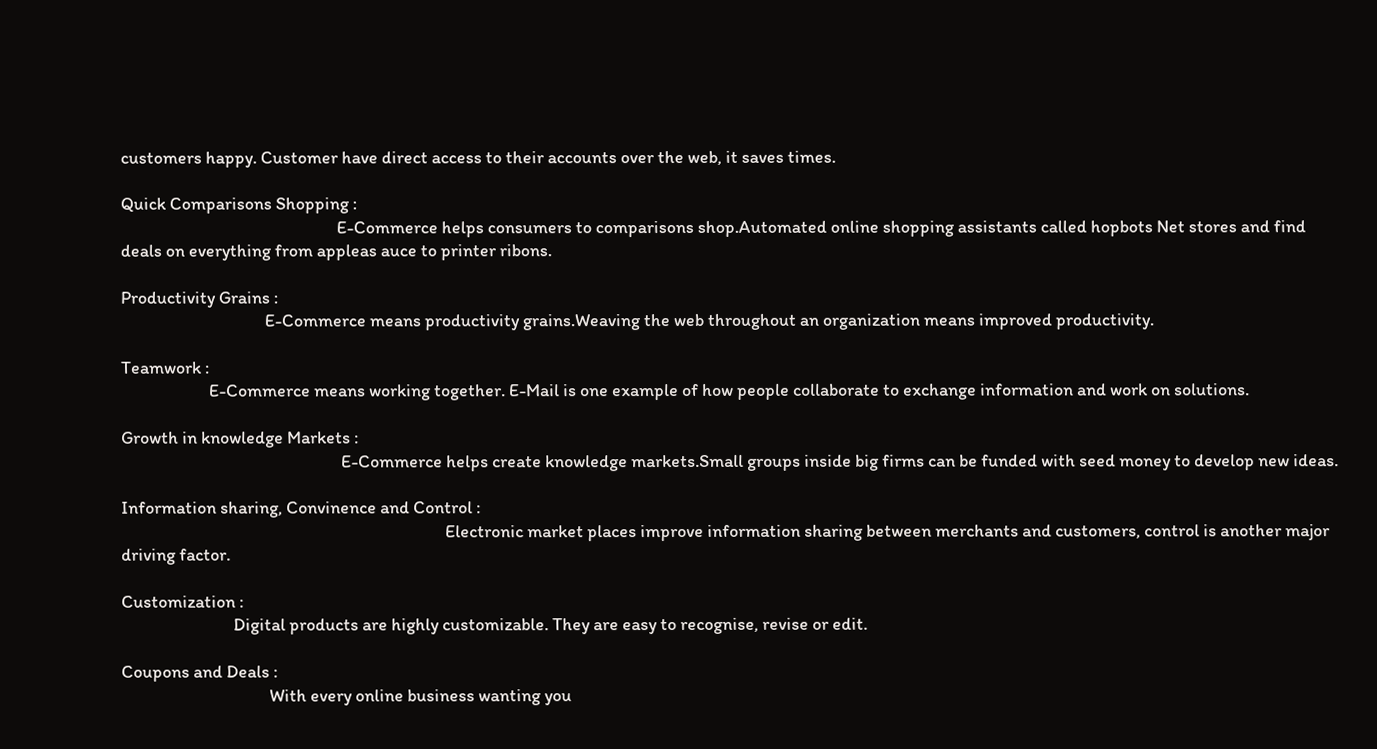customers happy. Customer have direct access to their accounts over the web, it saves times.

Quick Comparisons Shopping :
                                                      E-Commerce helps consumers to comparisons shop.Automated online shopping assistants called hopbots Net stores and find deals on everything from appleas auce to printer ribons.

Productivity Grains :
                                    E-Commerce means productivity grains.Weaving the web throughout an organization means improved productivity.

Teamwork :
                      E-Commerce means working together. E-Mail is one example of how people collaborate to exchange information and work on solutions.

Growth in knowledge Markets :
                                                       E-Commerce helps create knowledge markets.Small groups inside big firms can be funded with seed money to develop new ideas.

Information sharing, Convinence and Control :
                                                                                 Electronic market places improve information sharing between merchants and customers, control is another major driving factor.

Customization :
                            Digital products are highly customizable. They are easy to recognise, revise or edit.

Coupons and Deals :
                                     With every online business wanting you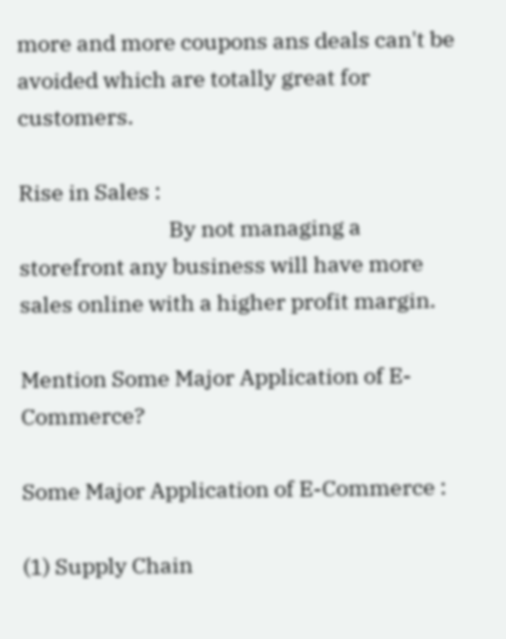more and more coupons ans deals can't be avoided which are totally great for customers.

Rise in Sales :
                              By not managing a storefront any business will have more sales online with a higher profit margin.

Mention Some Major Application of E-Commerce?

Some Major Application of E-Commerce :

(1) Supply Chain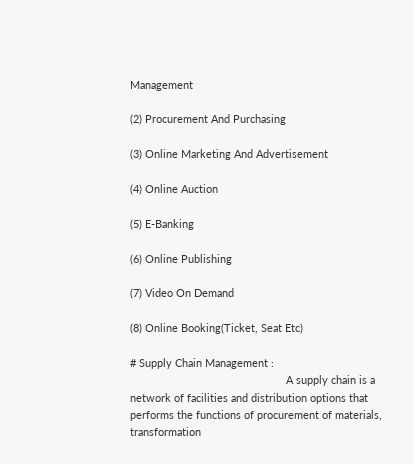Management

(2) Procurement And Purchasing

(3) Online Marketing And Advertisement

(4) Online Auction

(5) E-Banking

(6) Online Publishing

(7) Video On Demand

(8) Online Booking(Ticket, Seat Etc)

# Supply Chain Management :
                                                    A supply chain is a network of facilities and distribution options that performs the functions of procurement of materials, transformation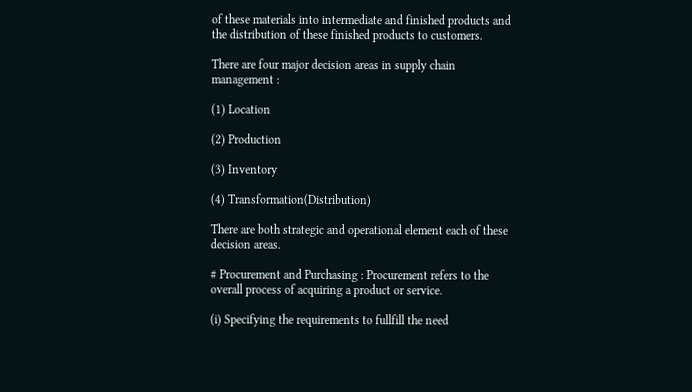of these materials into intermediate and finished products and the distribution of these finished products to customers.

There are four major decision areas in supply chain management :

(1) Location

(2) Production

(3) Inventory

(4) Transformation(Distribution)

There are both strategic and operational element each of these decision areas.

# Procurement and Purchasing : Procurement refers to the overall process of acquiring a product or service.

(i) Specifying the requirements to fullfill the need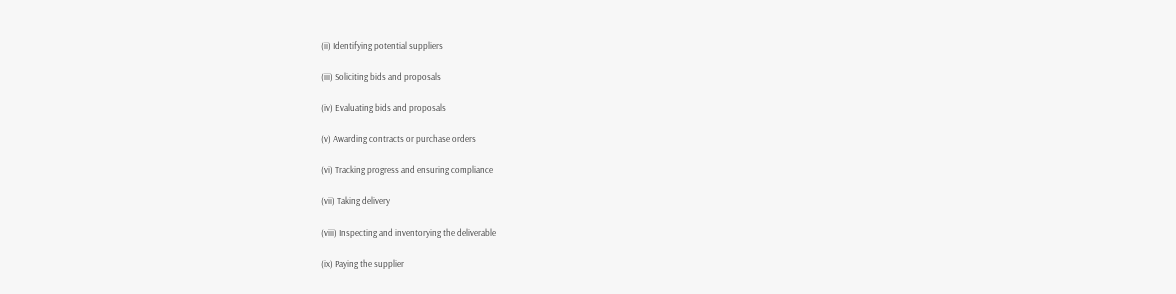(ii) Identifying potential suppliers

(iii) Soliciting bids and proposals

(iv) Evaluating bids and proposals

(v) Awarding contracts or purchase orders

(vi) Tracking progress and ensuring compliance

(vii) Taking delivery

(viii) Inspecting and inventorying the deliverable

(ix) Paying the supplier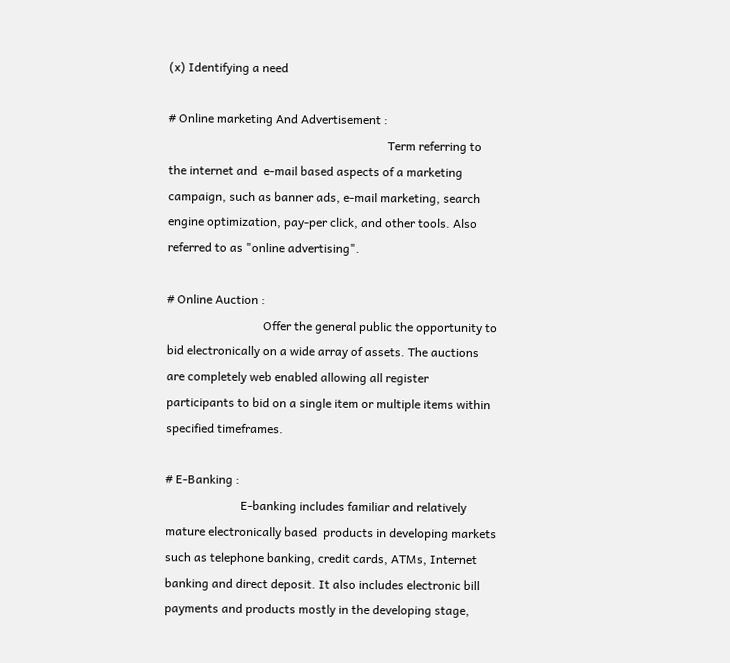(x) Identifying a need

# Online marketing And Advertisement :
                                                                         Term referring to the internet and  e-mail based aspects of a marketing campaign, such as banner ads, e-mail marketing, search engine optimization, pay-per click, and other tools. Also referred to as "online advertising".

# Online Auction :
                                Offer the general public the opportunity to bid electronically on a wide array of assets. The auctions are completely web enabled allowing all register participants to bid on a single item or multiple items within specified timeframes.

# E-Banking :
                         E-banking includes familiar and relatively mature electronically based  products in developing markets such as telephone banking, credit cards, ATMs, Internet banking and direct deposit. It also includes electronic bill payments and products mostly in the developing stage,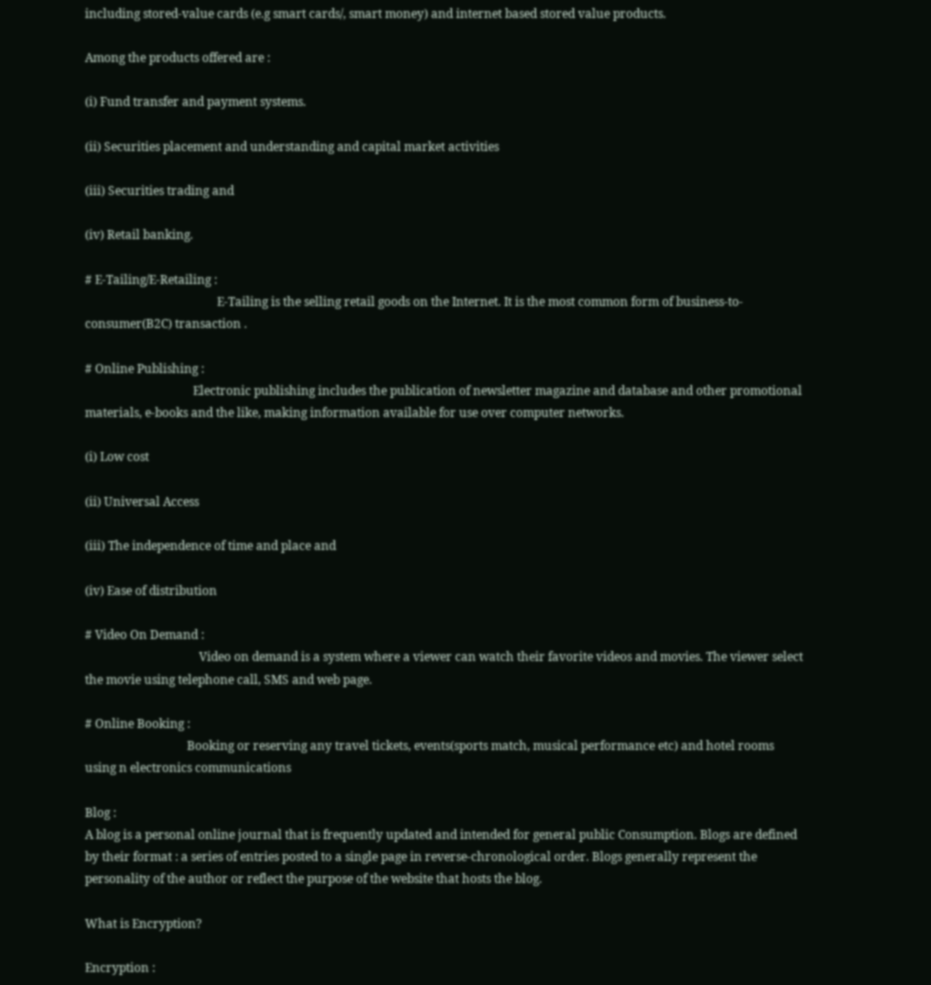including stored-value cards (e.g smart cards/, smart money) and internet based stored value products.

Among the products offered are :

(i) Fund transfer and payment systems.

(ii) Securities placement and understanding and capital market activities

(iii) Securities trading and

(iv) Retail banking.

# E-Tailing/E-Retailing :
                                            E-Tailing is the selling retail goods on the Internet. It is the most common form of business-to-consumer(B2C) transaction .

# Online Publishing :
                                    Electronic publishing includes the publication of newsletter magazine and database and other promotional materials, e-books and the like, making information available for use over computer networks.

(i) Low cost

(ii) Universal Access

(iii) The independence of time and place and

(iv) Ease of distribution

# Video On Demand :
                                      Video on demand is a system where a viewer can watch their favorite videos and movies. The viewer select the movie using telephone call, SMS and web page.

# Online Booking :
                                  Booking or reserving any travel tickets, events(sports match, musical performance etc) and hotel rooms using n electronics communications

Blog :
A blog is a personal online journal that is frequently updated and intended for general public Consumption. Blogs are defined by their format : a series of entries posted to a single page in reverse-chronological order. Blogs generally represent the personality of the author or reflect the purpose of the website that hosts the blog.

What is Encryption?

Encryption :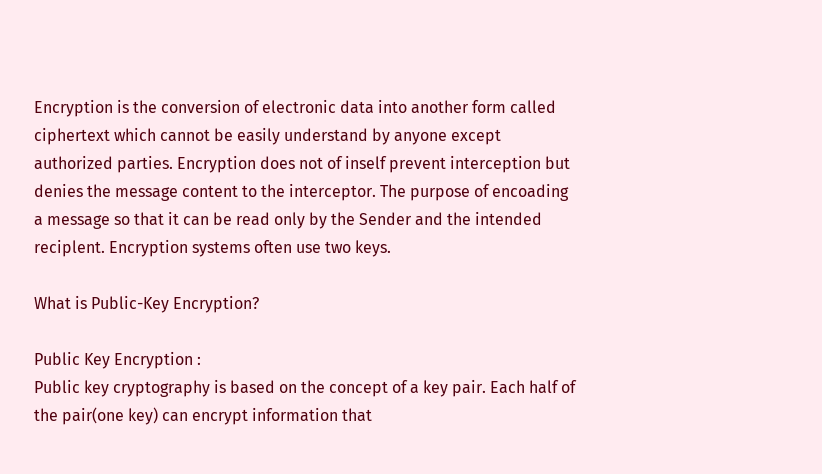Encryption is the conversion of electronic data into another form called ciphertext which cannot be easily understand by anyone except authorized parties. Encryption does not of inself prevent interception but denies the message content to the interceptor. The purpose of encoading a message so that it can be read only by the Sender and the intended reciplent. Encryption systems often use two keys.

What is Public-Key Encryption?

Public Key Encryption :
Public key cryptography is based on the concept of a key pair. Each half of the pair(one key) can encrypt information that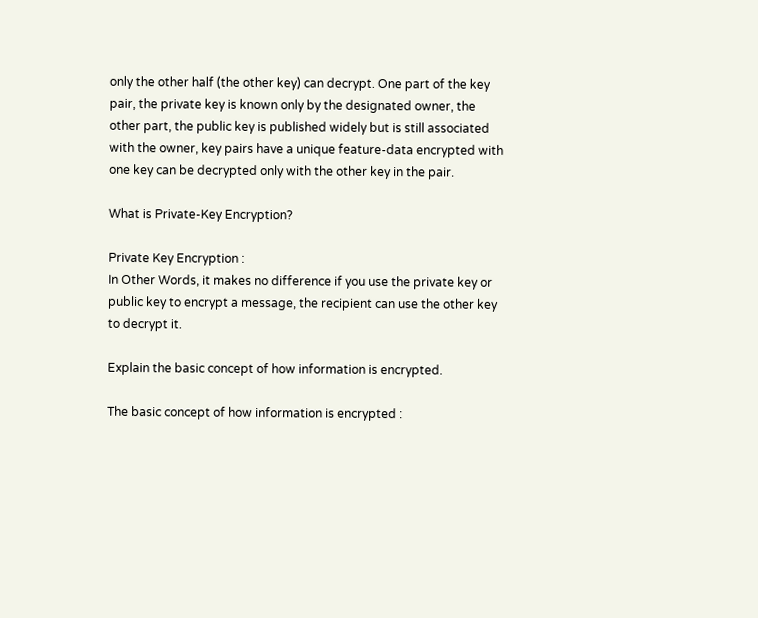only the other half (the other key) can decrypt. One part of the key pair, the private key is known only by the designated owner, the other part, the public key is published widely but is still associated with the owner, key pairs have a unique feature-data encrypted with one key can be decrypted only with the other key in the pair.

What is Private-Key Encryption?

Private Key Encryption :
In Other Words, it makes no difference if you use the private key or public key to encrypt a message, the recipient can use the other key to decrypt it.

Explain the basic concept of how information is encrypted.

The basic concept of how information is encrypted :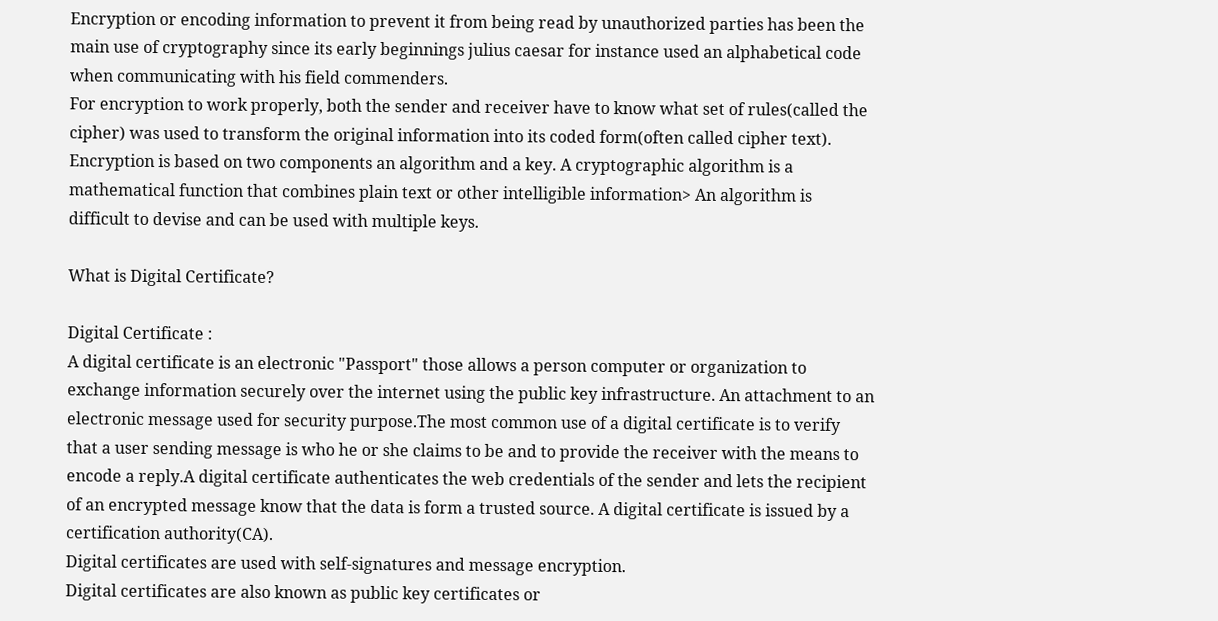Encryption or encoding information to prevent it from being read by unauthorized parties has been the main use of cryptography since its early beginnings julius caesar for instance used an alphabetical code when communicating with his field commenders.
For encryption to work properly, both the sender and receiver have to know what set of rules(called the cipher) was used to transform the original information into its coded form(often called cipher text). Encryption is based on two components an algorithm and a key. A cryptographic algorithm is a mathematical function that combines plain text or other intelligible information> An algorithm is difficult to devise and can be used with multiple keys.

What is Digital Certificate?

Digital Certificate :
A digital certificate is an electronic "Passport" those allows a person computer or organization to exchange information securely over the internet using the public key infrastructure. An attachment to an electronic message used for security purpose.The most common use of a digital certificate is to verify that a user sending message is who he or she claims to be and to provide the receiver with the means to encode a reply.A digital certificate authenticates the web credentials of the sender and lets the recipient of an encrypted message know that the data is form a trusted source. A digital certificate is issued by a certification authority(CA).
Digital certificates are used with self-signatures and message encryption.
Digital certificates are also known as public key certificates or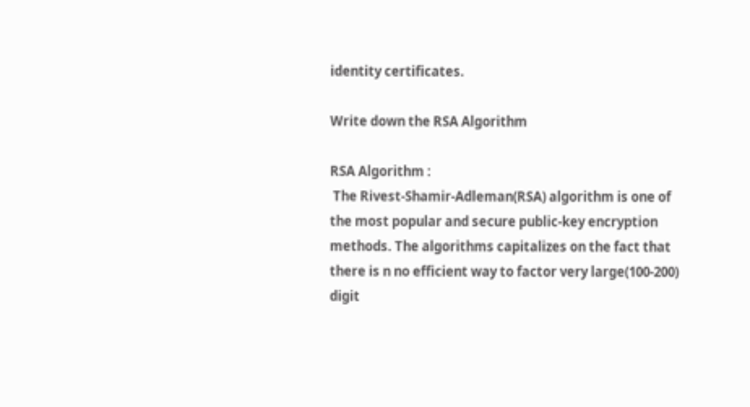identity certificates.

Write down the RSA Algorithm

RSA Algorithm :
 The Rivest-Shamir-Adleman(RSA) algorithm is one of the most popular and secure public-key encryption methods. The algorithms capitalizes on the fact that there is n no efficient way to factor very large(100-200) digit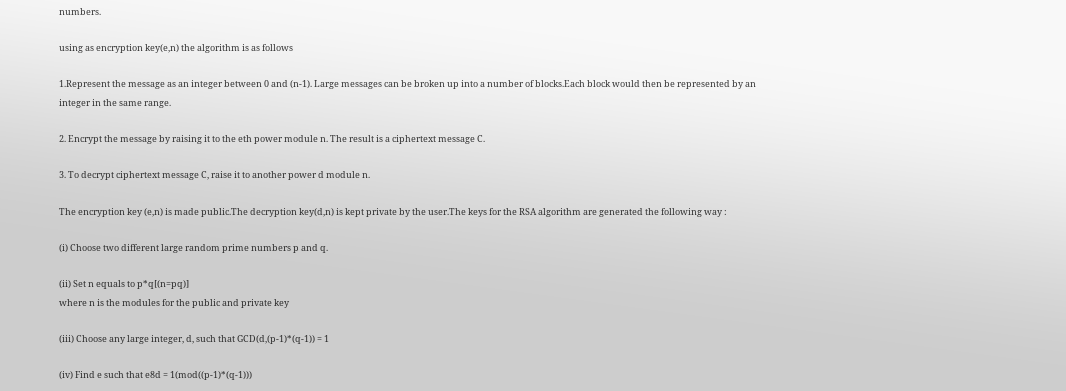numbers.

using as encryption key(e,n) the algorithm is as follows

1.Represent the message as an integer between 0 and (n-1). Large messages can be broken up into a number of blocks.Each block would then be represented by an integer in the same range.

2. Encrypt the message by raising it to the eth power module n. The result is a ciphertext message C.

3. To decrypt ciphertext message C, raise it to another power d module n.

The encryption key (e,n) is made public.The decryption key(d,n) is kept private by the user.The keys for the RSA algorithm are generated the following way :

(i) Choose two different large random prime numbers p and q.

(ii) Set n equals to p*q[(n=pq)]
where n is the modules for the public and private key

(iii) Choose any large integer, d, such that GCD(d,(p-1)*(q-1)) = 1

(iv) Find e such that e8d = 1(mod((p-1)*(q-1)))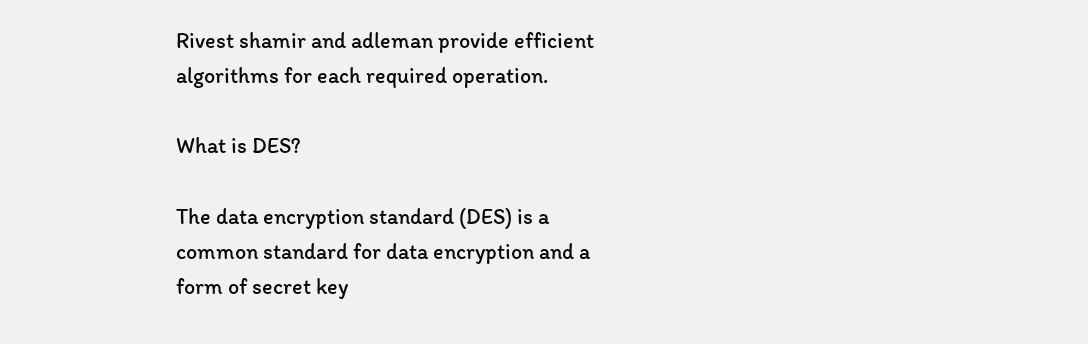Rivest shamir and adleman provide efficient algorithms for each required operation.

What is DES?

The data encryption standard (DES) is a common standard for data encryption and a form of secret key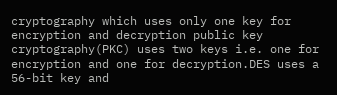cryptography which uses only one key for encryption and decryption public key cryptography(PKC) uses two keys i.e. one for encryption and one for decryption.DES uses a 56-bit key and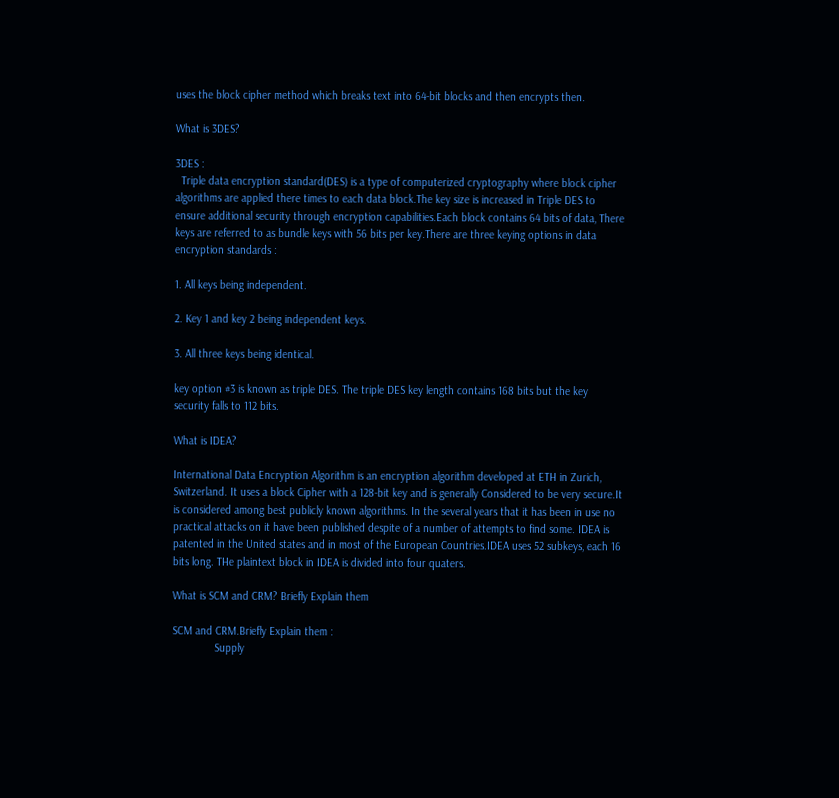uses the block cipher method which breaks text into 64-bit blocks and then encrypts then.

What is 3DES?

3DES :
  Triple data encryption standard(DES) is a type of computerized cryptography where block cipher algorithms are applied there times to each data block.The key size is increased in Triple DES to ensure additional security through encryption capabilities.Each block contains 64 bits of data, There keys are referred to as bundle keys with 56 bits per key.There are three keying options in data encryption standards :

1. All keys being independent.

2. Key 1 and key 2 being independent keys.

3. All three keys being identical.

key option #3 is known as triple DES. The triple DES key length contains 168 bits but the key security falls to 112 bits.

What is IDEA?

International Data Encryption Algorithm is an encryption algorithm developed at ETH in Zurich, Switzerland. It uses a block Cipher with a 128-bit key and is generally Considered to be very secure.It is considered among best publicly known algorithms. In the several years that it has been in use no practical attacks on it have been published despite of a number of attempts to find some. IDEA is patented in the United states and in most of the European Countries.IDEA uses 52 subkeys, each 16 bits long. THe plaintext block in IDEA is divided into four quaters.

What is SCM and CRM? Briefly Explain them

SCM and CRM.Briefly Explain them :
              Supply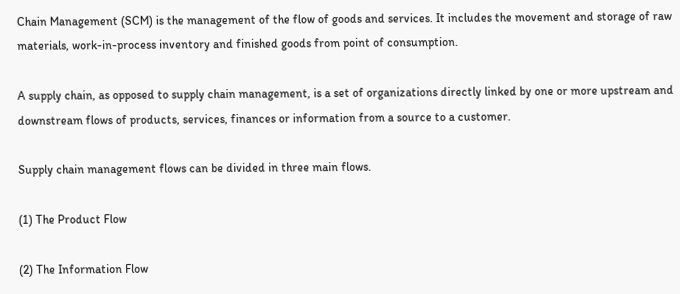Chain Management (SCM) is the management of the flow of goods and services. It includes the movement and storage of raw materials, work-in-process inventory and finished goods from point of consumption.

A supply chain, as opposed to supply chain management, is a set of organizations directly linked by one or more upstream and downstream flows of products, services, finances or information from a source to a customer.

Supply chain management flows can be divided in three main flows.

(1) The Product Flow

(2) The Information Flow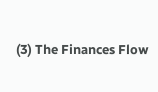(3) The Finances Flow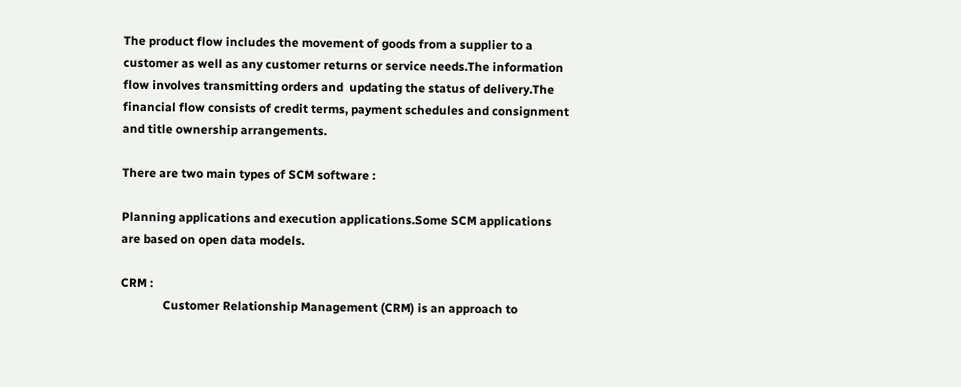The product flow includes the movement of goods from a supplier to a customer as well as any customer returns or service needs.The information flow involves transmitting orders and  updating the status of delivery.The financial flow consists of credit terms, payment schedules and consignment and title ownership arrangements.

There are two main types of SCM software :

Planning applications and execution applications.Some SCM applications are based on open data models.

CRM :
              Customer Relationship Management (CRM) is an approach to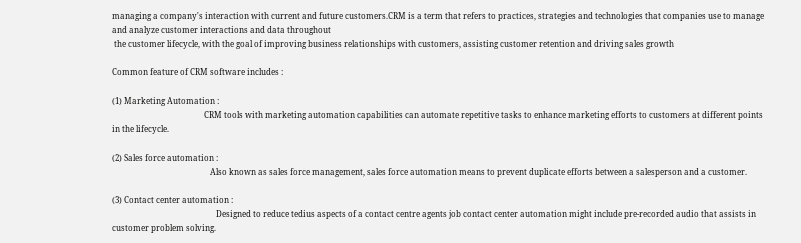managing a company's interaction with current and future customers.CRM is a term that refers to practices, strategies and technologies that companies use to manage and analyze customer interactions and data throughout
 the customer lifecycle, with the goal of improving business relationships with customers, assisting customer retention and driving sales growth

Common feature of CRM software includes :

(1) Marketing Automation :
                                              CRM tools with marketing automation capabilities can automate repetitive tasks to enhance marketing efforts to customers at different points in the lifecycle.

(2) Sales force automation :
                                                 Also known as sales force management, sales force automation means to prevent duplicate efforts between a salesperson and a customer.

(3) Contact center automation :
                                                    Designed to reduce tedius aspects of a contact centre agents job contact center automation might include pre-recorded audio that assists in customer problem solving.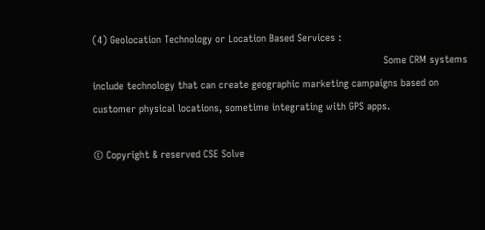(4) Geolocation Technology or Location Based Services :
                                                                                                 Some CRM systems include technology that can create geographic marketing campaigns based on customer physical locations, sometime integrating with GPS apps.

© Copyright & reserved CSE Solve